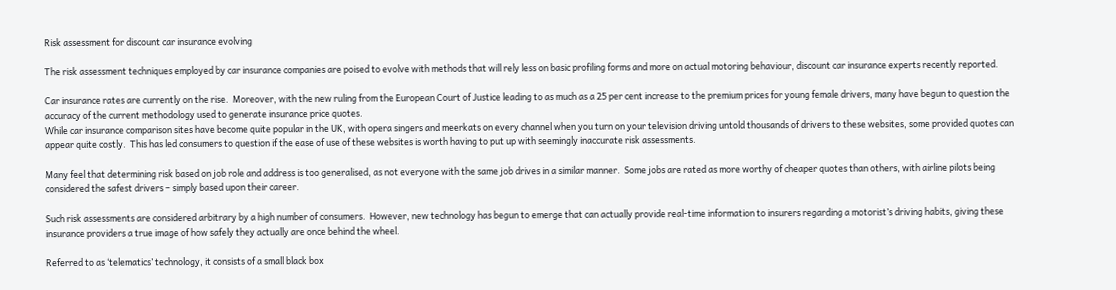Risk assessment for discount car insurance evolving

The risk assessment techniques employed by car insurance companies are poised to evolve with methods that will rely less on basic profiling forms and more on actual motoring behaviour, discount car insurance experts recently reported.

Car insurance rates are currently on the rise.  Moreover, with the new ruling from the European Court of Justice leading to as much as a 25 per cent increase to the premium prices for young female drivers, many have begun to question the accuracy of the current methodology used to generate insurance price quotes.
While car insurance comparison sites have become quite popular in the UK, with opera singers and meerkats on every channel when you turn on your television driving untold thousands of drivers to these websites, some provided quotes can appear quite costly.  This has led consumers to question if the ease of use of these websites is worth having to put up with seemingly inaccurate risk assessments.

Many feel that determining risk based on job role and address is too generalised, as not everyone with the same job drives in a similar manner.  Some jobs are rated as more worthy of cheaper quotes than others, with airline pilots being considered the safest drivers – simply based upon their career.

Such risk assessments are considered arbitrary by a high number of consumers.  However, new technology has begun to emerge that can actually provide real-time information to insurers regarding a motorist’s driving habits, giving these insurance providers a true image of how safely they actually are once behind the wheel.

Referred to as ‘telematics’ technology, it consists of a small black box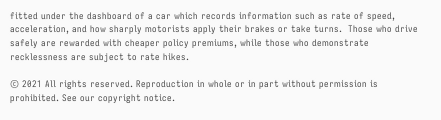fitted under the dashboard of a car which records information such as rate of speed, acceleration, and how sharply motorists apply their brakes or take turns.  Those who drive safely are rewarded with cheaper policy premiums, while those who demonstrate recklessness are subject to rate hikes.

© 2021 All rights reserved. Reproduction in whole or in part without permission is prohibited. See our copyright notice.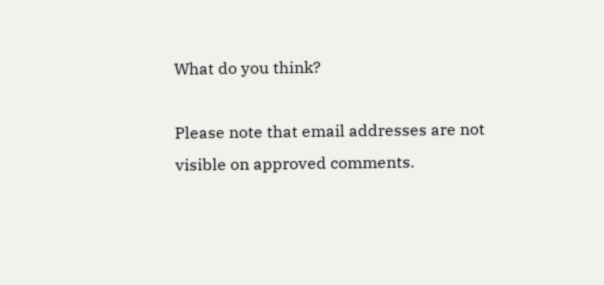What do you think?

Please note that email addresses are not visible on approved comments.